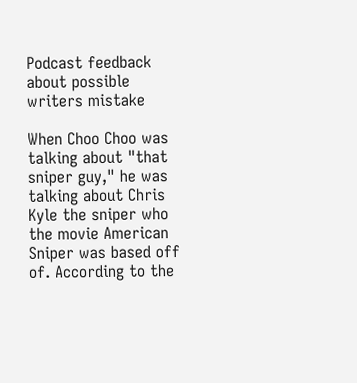Podcast feedback about possible writers mistake

When Choo Choo was talking about "that sniper guy," he was talking about Chris Kyle the sniper who the movie American Sniper was based off of. According to the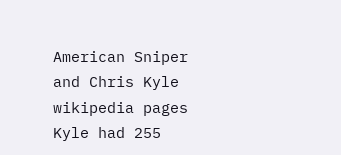American Sniper and Chris Kyle wikipedia pages Kyle had 255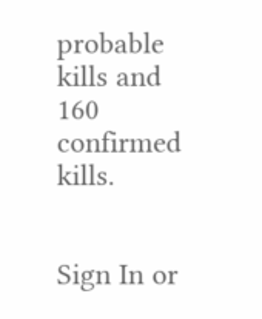probable kills and 160 confirmed kills.


Sign In or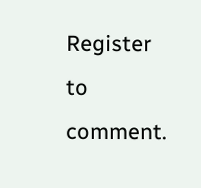Register to comment.